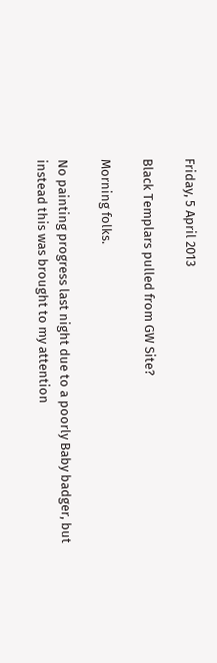Friday, 5 April 2013

Black Templars pulled from GW Site?

Morning folks.

No painting progress last night due to a poorly Baby badger, but instead this was brought to my attention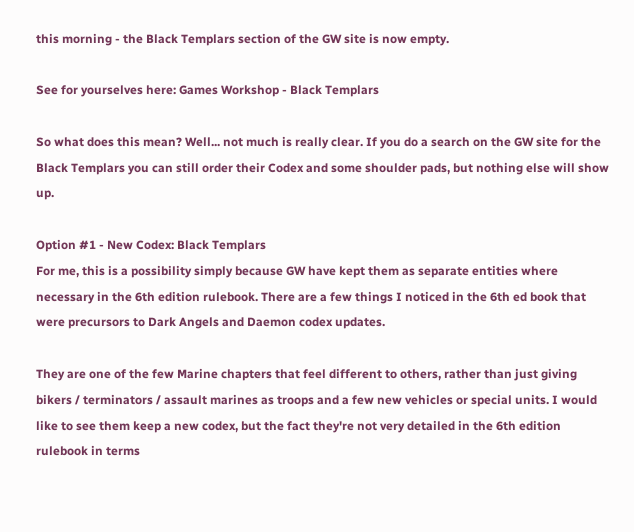this morning - the Black Templars section of the GW site is now empty.

See for yourselves here: Games Workshop - Black Templars

So what does this mean? Well... not much is really clear. If you do a search on the GW site for the Black Templars you can still order their Codex and some shoulder pads, but nothing else will show up.

Option #1 - New Codex: Black Templars
For me, this is a possibility simply because GW have kept them as separate entities where necessary in the 6th edition rulebook. There are a few things I noticed in the 6th ed book that were precursors to Dark Angels and Daemon codex updates.

They are one of the few Marine chapters that feel different to others, rather than just giving bikers / terminators / assault marines as troops and a few new vehicles or special units. I would like to see them keep a new codex, but the fact they're not very detailed in the 6th edition rulebook in terms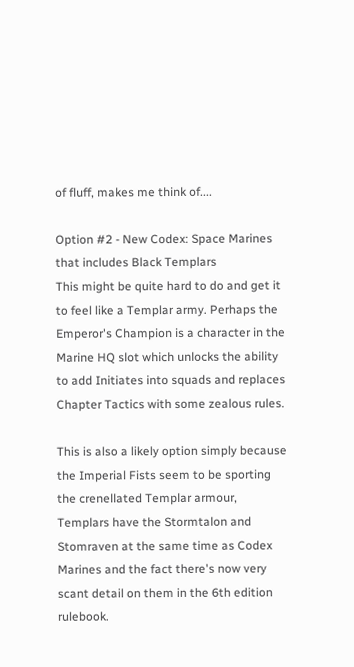of fluff, makes me think of....

Option #2 - New Codex: Space Marines that includes Black Templars
This might be quite hard to do and get it to feel like a Templar army. Perhaps the Emperor's Champion is a character in the Marine HQ slot which unlocks the ability to add Initiates into squads and replaces Chapter Tactics with some zealous rules.

This is also a likely option simply because the Imperial Fists seem to be sporting the crenellated Templar armour, Templars have the Stormtalon and Stomraven at the same time as Codex Marines and the fact there's now very scant detail on them in the 6th edition rulebook.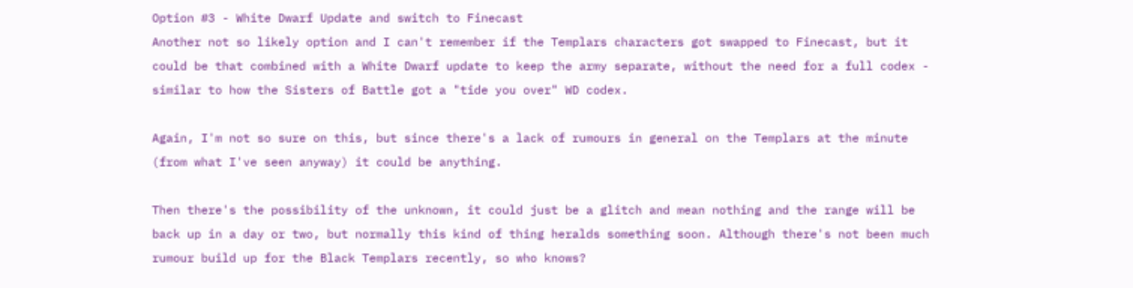Option #3 - White Dwarf Update and switch to Finecast
Another not so likely option and I can't remember if the Templars characters got swapped to Finecast, but it could be that combined with a White Dwarf update to keep the army separate, without the need for a full codex - similar to how the Sisters of Battle got a "tide you over" WD codex.

Again, I'm not so sure on this, but since there's a lack of rumours in general on the Templars at the minute (from what I've seen anyway) it could be anything.

Then there's the possibility of the unknown, it could just be a glitch and mean nothing and the range will be back up in a day or two, but normally this kind of thing heralds something soon. Although there's not been much rumour build up for the Black Templars recently, so who knows?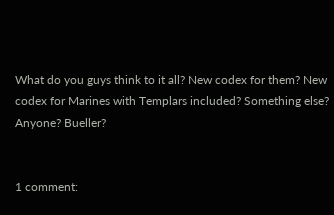What do you guys think to it all? New codex for them? New codex for Marines with Templars included? Something else? Anyone? Bueller?


1 comment: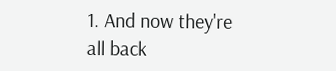1. And now they're all back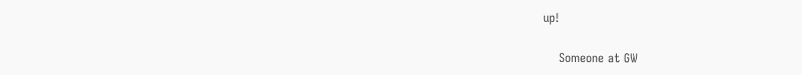up!

    Someone at GW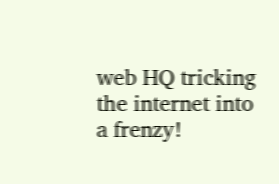web HQ tricking the internet into a frenzy!